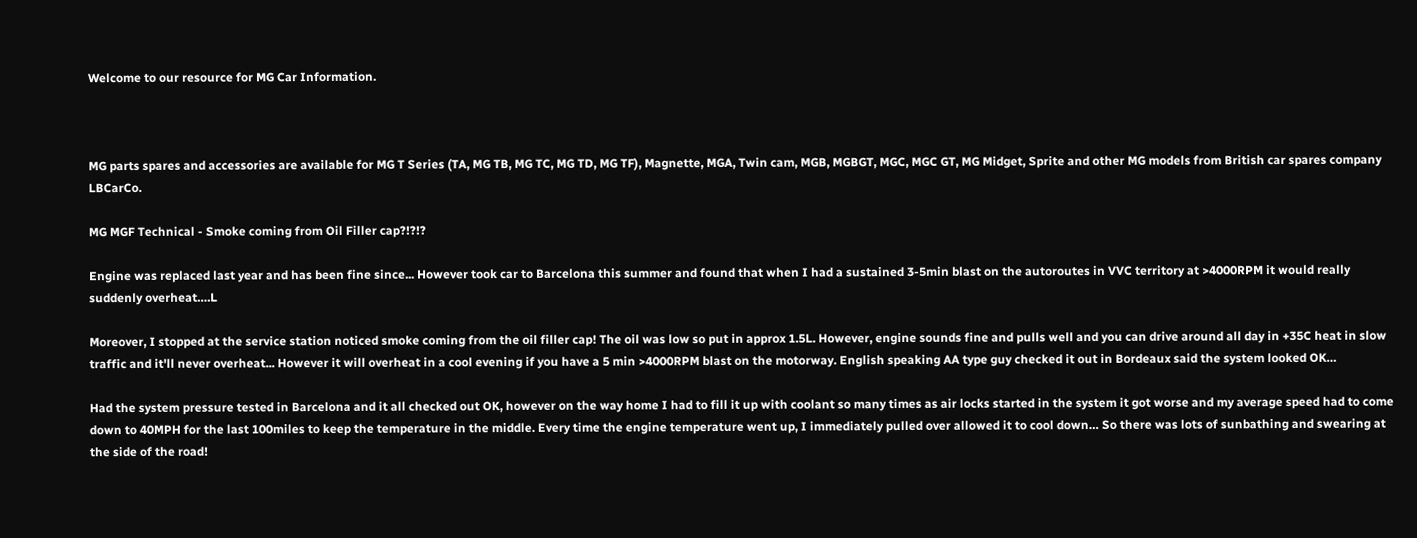Welcome to our resource for MG Car Information.



MG parts spares and accessories are available for MG T Series (TA, MG TB, MG TC, MG TD, MG TF), Magnette, MGA, Twin cam, MGB, MGBGT, MGC, MGC GT, MG Midget, Sprite and other MG models from British car spares company LBCarCo.

MG MGF Technical - Smoke coming from Oil Filler cap?!?!?

Engine was replaced last year and has been fine since... However took car to Barcelona this summer and found that when I had a sustained 3-5min blast on the autoroutes in VVC territory at >4000RPM it would really suddenly overheat….L

Moreover, I stopped at the service station noticed smoke coming from the oil filler cap! The oil was low so put in approx 1.5L. However, engine sounds fine and pulls well and you can drive around all day in +35C heat in slow traffic and it'll never overheat... However it will overheat in a cool evening if you have a 5 min >4000RPM blast on the motorway. English speaking AA type guy checked it out in Bordeaux said the system looked OK…

Had the system pressure tested in Barcelona and it all checked out OK, however on the way home I had to fill it up with coolant so many times as air locks started in the system it got worse and my average speed had to come down to 40MPH for the last 100miles to keep the temperature in the middle. Every time the engine temperature went up, I immediately pulled over allowed it to cool down… So there was lots of sunbathing and swearing at the side of the road!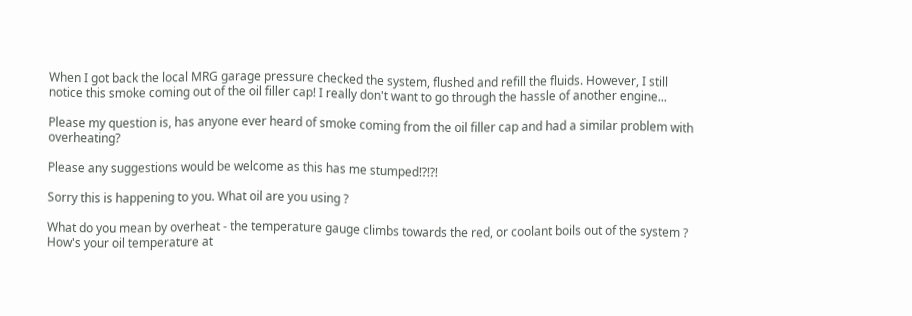When I got back the local MRG garage pressure checked the system, flushed and refill the fluids. However, I still notice this smoke coming out of the oil filler cap! I really don't want to go through the hassle of another engine...

Please my question is, has anyone ever heard of smoke coming from the oil filler cap and had a similar problem with overheating?

Please any suggestions would be welcome as this has me stumped!?!?!

Sorry this is happening to you. What oil are you using ?

What do you mean by overheat - the temperature gauge climbs towards the red, or coolant boils out of the system ? How's your oil temperature at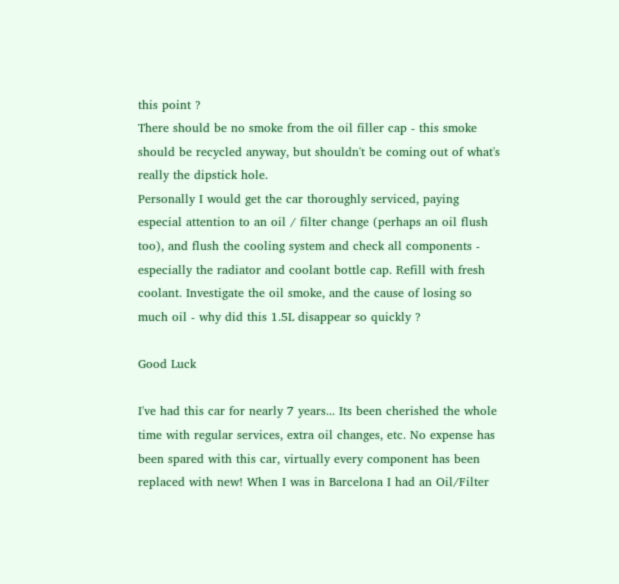this point ?
There should be no smoke from the oil filler cap - this smoke should be recycled anyway, but shouldn't be coming out of what's really the dipstick hole.
Personally I would get the car thoroughly serviced, paying especial attention to an oil / filter change (perhaps an oil flush too), and flush the cooling system and check all components - especially the radiator and coolant bottle cap. Refill with fresh coolant. Investigate the oil smoke, and the cause of losing so much oil - why did this 1.5L disappear so quickly ?

Good Luck

I've had this car for nearly 7 years... Its been cherished the whole time with regular services, extra oil changes, etc. No expense has been spared with this car, virtually every component has been replaced with new! When I was in Barcelona I had an Oil/Filter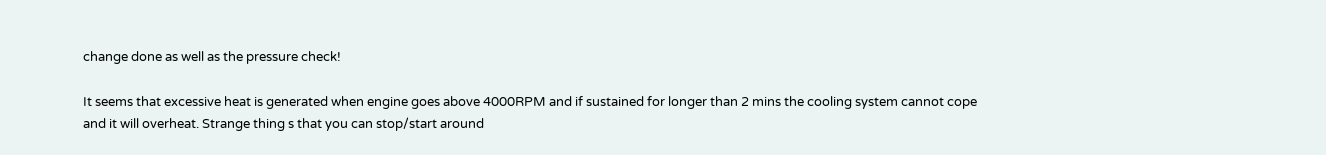change done as well as the pressure check!

It seems that excessive heat is generated when engine goes above 4000RPM and if sustained for longer than 2 mins the cooling system cannot cope and it will overheat. Strange thing s that you can stop/start around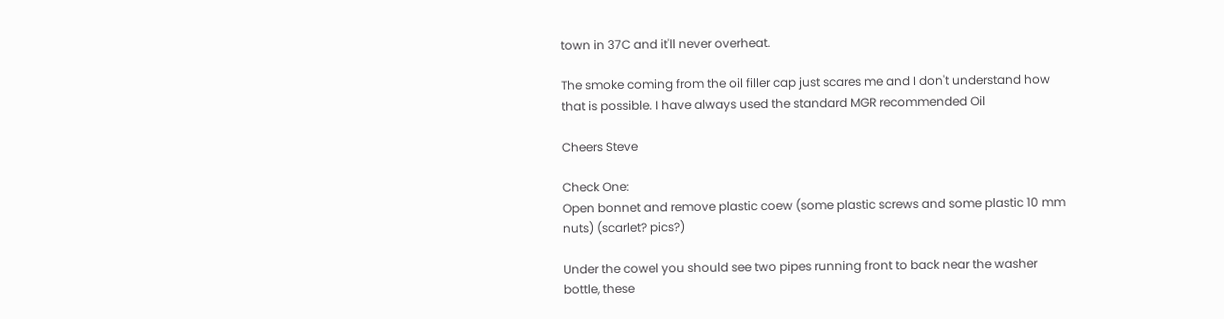town in 37C and it'll never overheat.

The smoke coming from the oil filler cap just scares me and I don't understand how that is possible. I have always used the standard MGR recommended Oil

Cheers Steve

Check One:
Open bonnet and remove plastic coew (some plastic screws and some plastic 10 mm nuts) (scarlet? pics?)

Under the cowel you should see two pipes running front to back near the washer bottle, these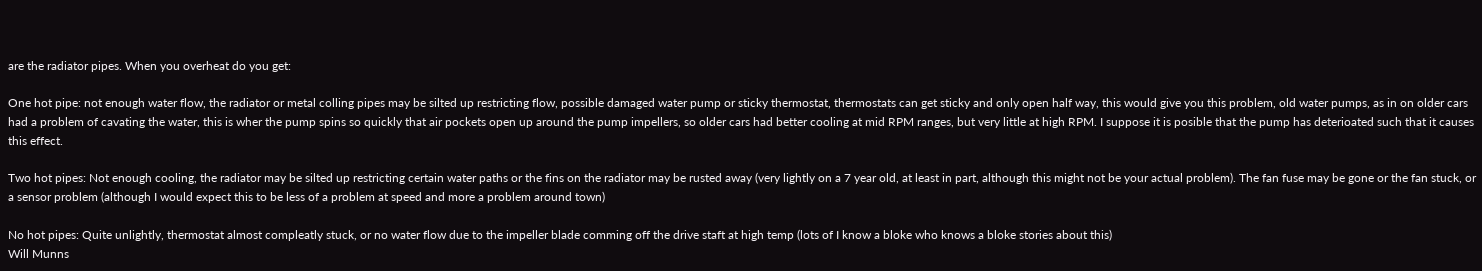are the radiator pipes. When you overheat do you get:

One hot pipe: not enough water flow, the radiator or metal colling pipes may be silted up restricting flow, possible damaged water pump or sticky thermostat, thermostats can get sticky and only open half way, this would give you this problem, old water pumps, as in on older cars had a problem of cavating the water, this is wher the pump spins so quickly that air pockets open up around the pump impellers, so older cars had better cooling at mid RPM ranges, but very little at high RPM. I suppose it is posible that the pump has deterioated such that it causes this effect.

Two hot pipes: Not enough cooling, the radiator may be silted up restricting certain water paths or the fins on the radiator may be rusted away (very lightly on a 7 year old, at least in part, although this might not be your actual problem). The fan fuse may be gone or the fan stuck, or a sensor problem (although I would expect this to be less of a problem at speed and more a problem around town)

No hot pipes: Quite unlightly, thermostat almost compleatly stuck, or no water flow due to the impeller blade comming off the drive staft at high temp (lots of I know a bloke who knows a bloke stories about this)
Will Munns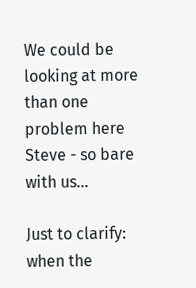We could be looking at more than one problem here Steve - so bare with us...

Just to clarify: when the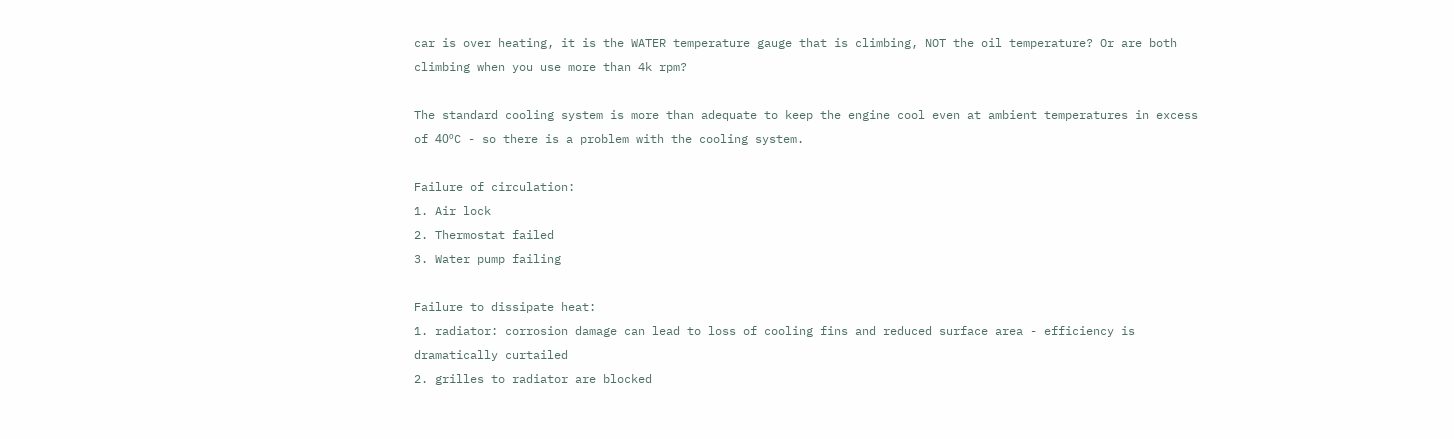car is over heating, it is the WATER temperature gauge that is climbing, NOT the oil temperature? Or are both climbing when you use more than 4k rpm?

The standard cooling system is more than adequate to keep the engine cool even at ambient temperatures in excess of 40ºC - so there is a problem with the cooling system.

Failure of circulation:
1. Air lock
2. Thermostat failed
3. Water pump failing

Failure to dissipate heat:
1. radiator: corrosion damage can lead to loss of cooling fins and reduced surface area - efficiency is dramatically curtailed
2. grilles to radiator are blocked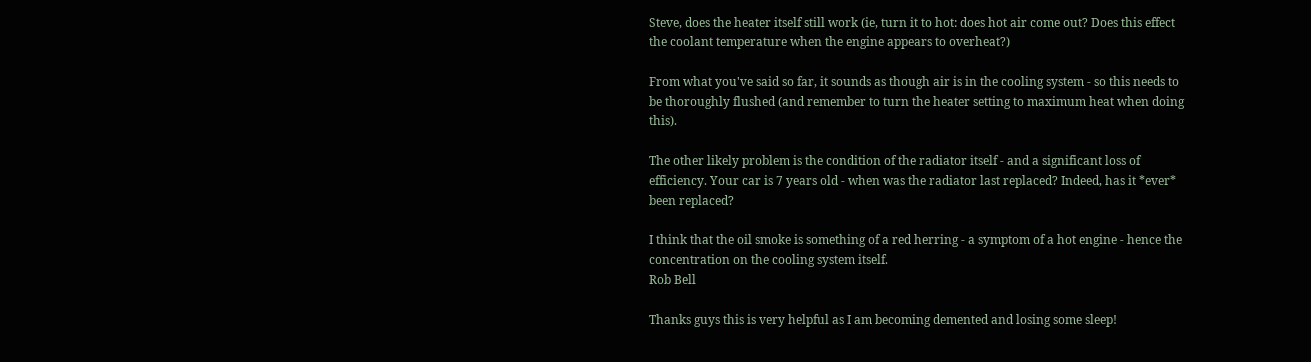Steve, does the heater itself still work (ie, turn it to hot: does hot air come out? Does this effect the coolant temperature when the engine appears to overheat?)

From what you've said so far, it sounds as though air is in the cooling system - so this needs to be thoroughly flushed (and remember to turn the heater setting to maximum heat when doing this).

The other likely problem is the condition of the radiator itself - and a significant loss of efficiency. Your car is 7 years old - when was the radiator last replaced? Indeed, has it *ever* been replaced?

I think that the oil smoke is something of a red herring - a symptom of a hot engine - hence the concentration on the cooling system itself.
Rob Bell

Thanks guys this is very helpful as I am becoming demented and losing some sleep!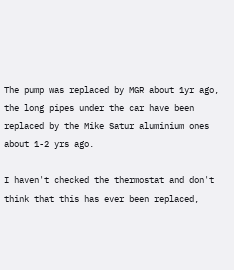The pump was replaced by MGR about 1yr ago, the long pipes under the car have been replaced by the Mike Satur aluminium ones about 1-2 yrs ago.

I haven't checked the thermostat and don't think that this has ever been replaced,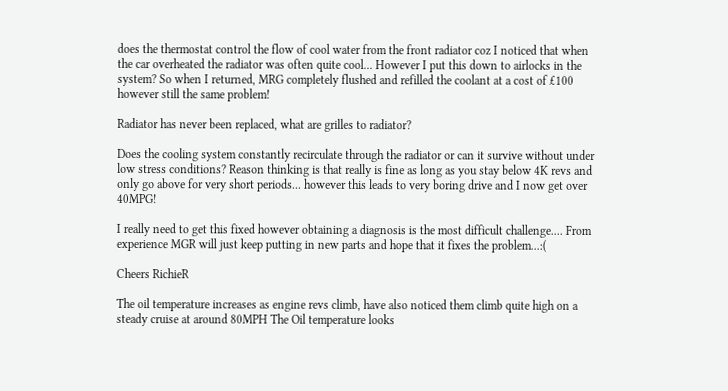does the thermostat control the flow of cool water from the front radiator coz I noticed that when the car overheated the radiator was often quite cool... However I put this down to airlocks in the system? So when I returned, MRG completely flushed and refilled the coolant at a cost of £100 however still the same problem!

Radiator has never been replaced, what are grilles to radiator?

Does the cooling system constantly recirculate through the radiator or can it survive without under low stress conditions? Reason thinking is that really is fine as long as you stay below 4K revs and only go above for very short periods... however this leads to very boring drive and I now get over 40MPG!

I really need to get this fixed however obtaining a diagnosis is the most difficult challenge.... From experience MGR will just keep putting in new parts and hope that it fixes the problem...:(

Cheers RichieR

The oil temperature increases as engine revs climb, have also noticed them climb quite high on a steady cruise at around 80MPH The Oil temperature looks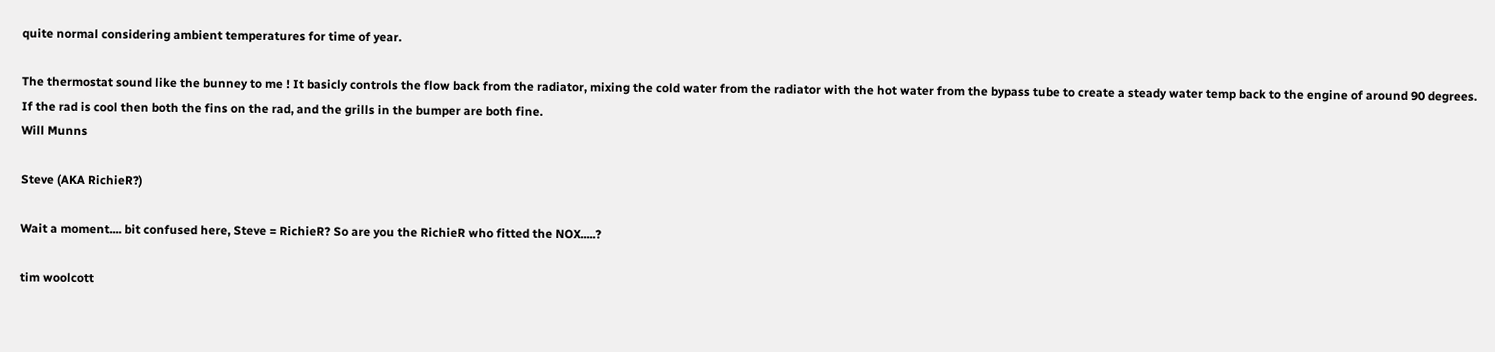quite normal considering ambient temperatures for time of year.

The thermostat sound like the bunney to me ! It basicly controls the flow back from the radiator, mixing the cold water from the radiator with the hot water from the bypass tube to create a steady water temp back to the engine of around 90 degrees. If the rad is cool then both the fins on the rad, and the grills in the bumper are both fine.
Will Munns

Steve (AKA RichieR?)

Wait a moment.... bit confused here, Steve = RichieR? So are you the RichieR who fitted the NOX.....?

tim woolcott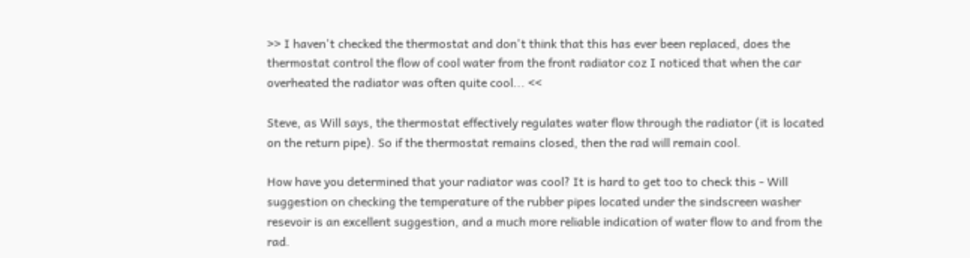>> I haven't checked the thermostat and don't think that this has ever been replaced, does the thermostat control the flow of cool water from the front radiator coz I noticed that when the car overheated the radiator was often quite cool... <<

Steve, as Will says, the thermostat effectively regulates water flow through the radiator (it is located on the return pipe). So if the thermostat remains closed, then the rad will remain cool.

How have you determined that your radiator was cool? It is hard to get too to check this - Will suggestion on checking the temperature of the rubber pipes located under the sindscreen washer resevoir is an excellent suggestion, and a much more reliable indication of water flow to and from the rad.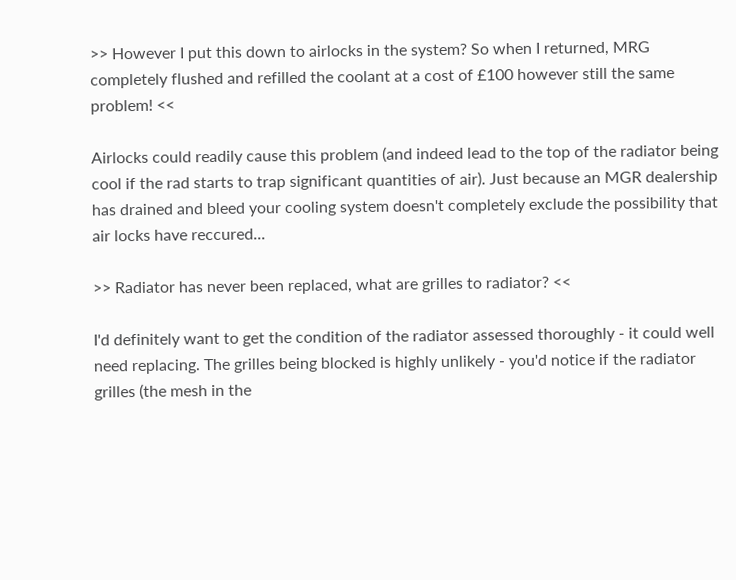>> However I put this down to airlocks in the system? So when I returned, MRG completely flushed and refilled the coolant at a cost of £100 however still the same problem! <<

Airlocks could readily cause this problem (and indeed lead to the top of the radiator being cool if the rad starts to trap significant quantities of air). Just because an MGR dealership has drained and bleed your cooling system doesn't completely exclude the possibility that air locks have reccured...

>> Radiator has never been replaced, what are grilles to radiator? <<

I'd definitely want to get the condition of the radiator assessed thoroughly - it could well need replacing. The grilles being blocked is highly unlikely - you'd notice if the radiator grilles (the mesh in the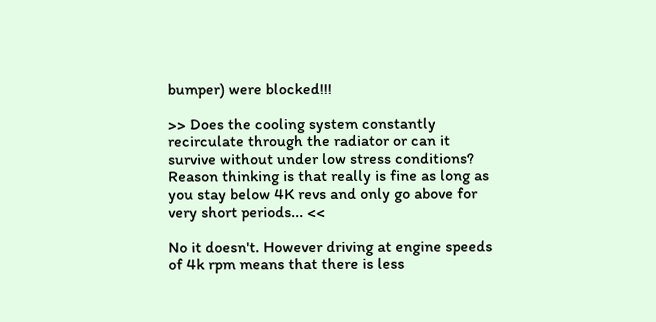bumper) were blocked!!!

>> Does the cooling system constantly recirculate through the radiator or can it survive without under low stress conditions? Reason thinking is that really is fine as long as you stay below 4K revs and only go above for very short periods... <<

No it doesn't. However driving at engine speeds of 4k rpm means that there is less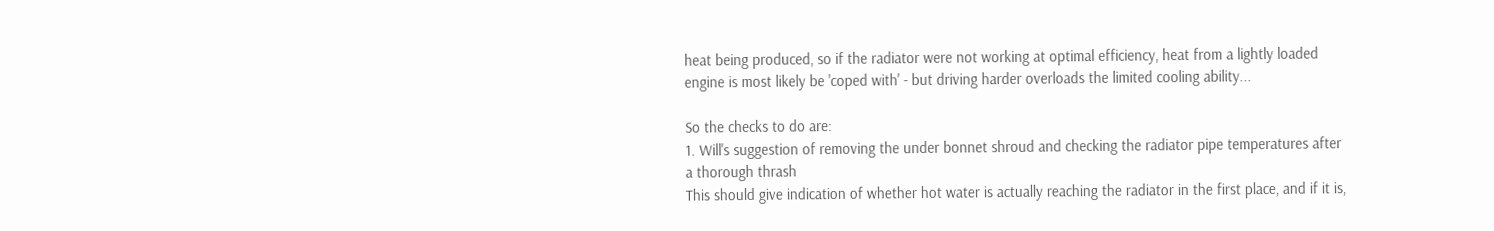heat being produced, so if the radiator were not working at optimal efficiency, heat from a lightly loaded engine is most likely be 'coped with' - but driving harder overloads the limited cooling ability...

So the checks to do are:
1. Will's suggestion of removing the under bonnet shroud and checking the radiator pipe temperatures after a thorough thrash
This should give indication of whether hot water is actually reaching the radiator in the first place, and if it is,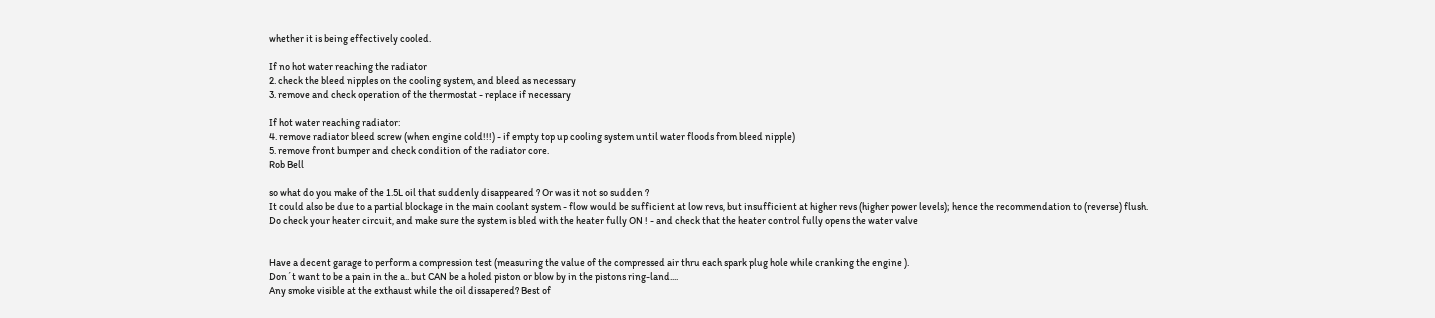whether it is being effectively cooled.

If no hot water reaching the radiator
2. check the bleed nipples on the cooling system, and bleed as necessary
3. remove and check operation of the thermostat - replace if necessary

If hot water reaching radiator:
4. remove radiator bleed screw (when engine cold!!!) - if empty top up cooling system until water floods from bleed nipple)
5. remove front bumper and check condition of the radiator core.
Rob Bell

so what do you make of the 1.5L oil that suddenly disappeared ? Or was it not so sudden ?
It could also be due to a partial blockage in the main coolant system - flow would be sufficient at low revs, but insufficient at higher revs (higher power levels); hence the recommendation to (reverse) flush.
Do check your heater circuit, and make sure the system is bled with the heater fully ON ! - and check that the heater control fully opens the water valve


Have a decent garage to perform a compression test (measuring the value of the compressed air thru each spark plug hole while cranking the engine ).
Don´t want to be a pain in the a.. but CAN be a holed piston or blow by in the pistons ring-land....
Any smoke visible at the exthaust while the oil dissapered? Best of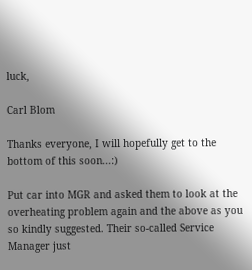luck,

Carl Blom

Thanks everyone, I will hopefully get to the bottom of this soon...:)

Put car into MGR and asked them to look at the overheating problem again and the above as you so kindly suggested. Their so-called Service Manager just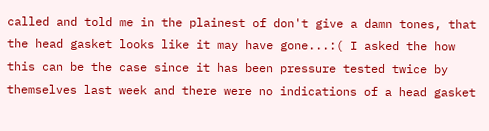called and told me in the plainest of don't give a damn tones, that the head gasket looks like it may have gone...:( I asked the how this can be the case since it has been pressure tested twice by themselves last week and there were no indications of a head gasket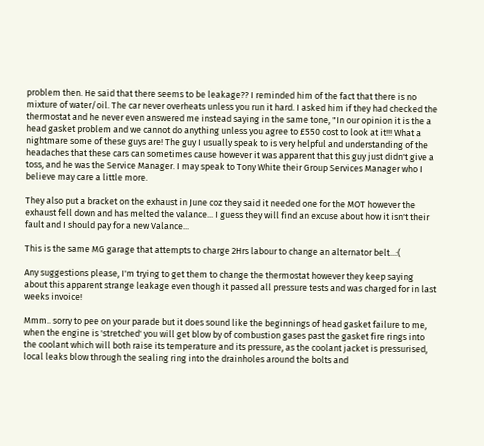problem then. He said that there seems to be leakage?? I reminded him of the fact that there is no mixture of water/oil. The car never overheats unless you run it hard. I asked him if they had checked the thermostat and he never even answered me instead saying in the same tone, "In our opinion it is the a head gasket problem and we cannot do anything unless you agree to £550 cost to look at it!!! What a nightmare some of these guys are! The guy I usually speak to is very helpful and understanding of the headaches that these cars can sometimes cause however it was apparent that this guy just didn't give a toss, and he was the Service Manager. I may speak to Tony White their Group Services Manager who I believe may care a little more.

They also put a bracket on the exhaust in June coz they said it needed one for the MOT however the exhaust fell down and has melted the valance... I guess they will find an excuse about how it isn't their fault and I should pay for a new Valance...

This is the same MG garage that attempts to charge 2Hrs labour to change an alternator belt...:(

Any suggestions please, I'm trying to get them to change the thermostat however they keep saying about this apparent strange leakage even though it passed all pressure tests and was charged for in last weeks invoice!

Mmm.. sorry to pee on your parade but it does sound like the beginnings of head gasket failure to me, when the engine is 'stretched' you will get blow by of combustion gases past the gasket fire rings into the coolant which will both raise its temperature and its pressure, as the coolant jacket is pressurised, local leaks blow through the sealing ring into the drainholes around the bolts and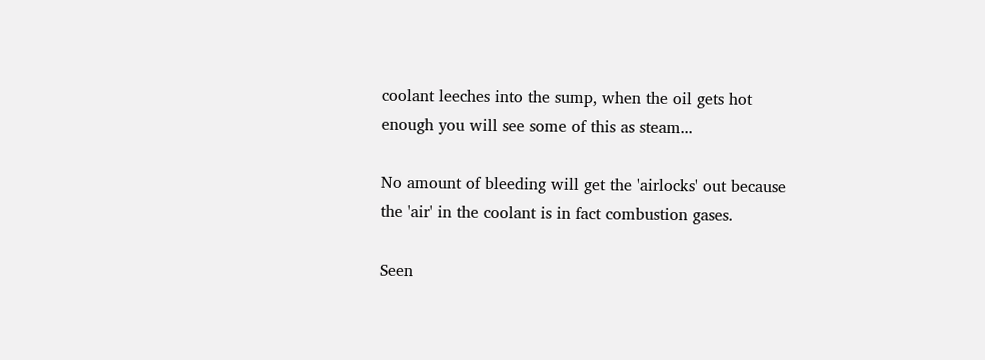coolant leeches into the sump, when the oil gets hot enough you will see some of this as steam...

No amount of bleeding will get the 'airlocks' out because the 'air' in the coolant is in fact combustion gases.

Seen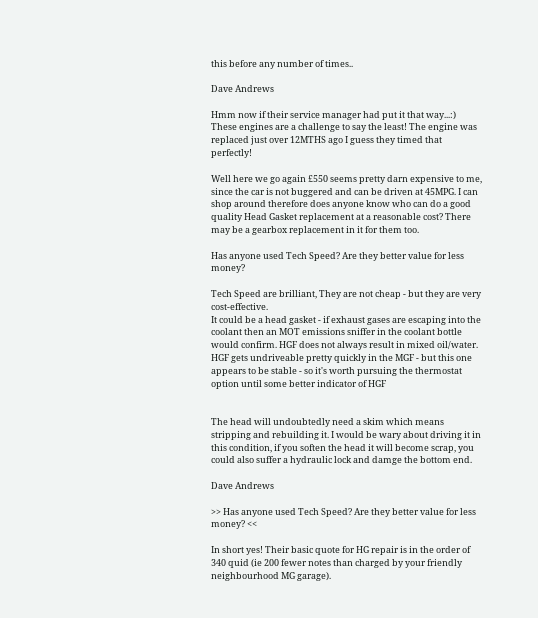this before any number of times..

Dave Andrews

Hmm now if their service manager had put it that way...:) These engines are a challenge to say the least! The engine was replaced just over 12MTHS ago I guess they timed that perfectly!

Well here we go again £550 seems pretty darn expensive to me, since the car is not buggered and can be driven at 45MPG. I can shop around therefore does anyone know who can do a good quality Head Gasket replacement at a reasonable cost? There may be a gearbox replacement in it for them too.

Has anyone used Tech Speed? Are they better value for less money?

Tech Speed are brilliant, They are not cheap - but they are very cost-effective.
It could be a head gasket - if exhaust gases are escaping into the coolant then an MOT emissions sniffer in the coolant bottle would confirm. HGF does not always result in mixed oil/water.
HGF gets undriveable pretty quickly in the MGF - but this one appears to be stable - so it's worth pursuing the thermostat option until some better indicator of HGF


The head will undoubtedly need a skim which means stripping and rebuilding it. I would be wary about driving it in this condition, if you soften the head it will become scrap, you could also suffer a hydraulic lock and damge the bottom end.

Dave Andrews

>> Has anyone used Tech Speed? Are they better value for less money? <<

In short yes! Their basic quote for HG repair is in the order of 340 quid (ie 200 fewer notes than charged by your friendly neighbourhood MG garage).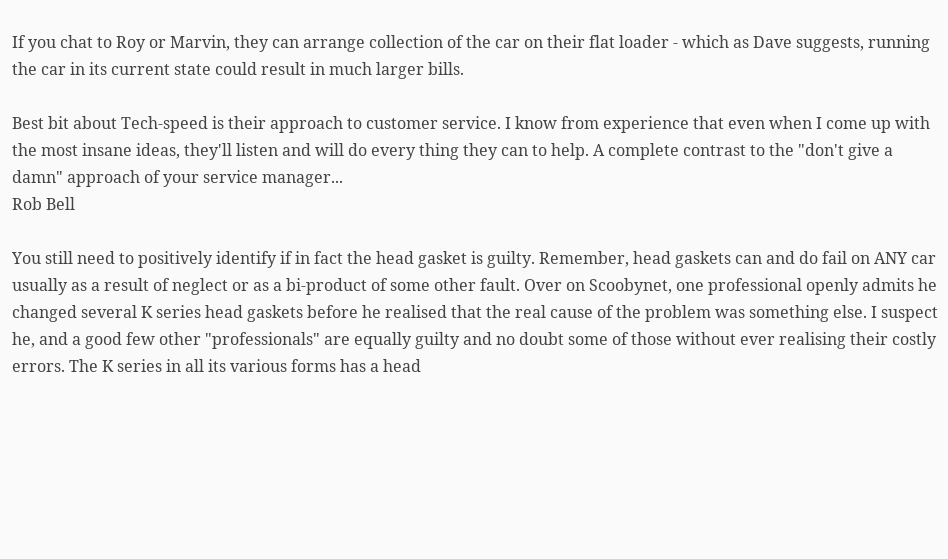If you chat to Roy or Marvin, they can arrange collection of the car on their flat loader - which as Dave suggests, running the car in its current state could result in much larger bills.

Best bit about Tech-speed is their approach to customer service. I know from experience that even when I come up with the most insane ideas, they'll listen and will do every thing they can to help. A complete contrast to the "don't give a damn" approach of your service manager...
Rob Bell

You still need to positively identify if in fact the head gasket is guilty. Remember, head gaskets can and do fail on ANY car usually as a result of neglect or as a bi-product of some other fault. Over on Scoobynet, one professional openly admits he changed several K series head gaskets before he realised that the real cause of the problem was something else. I suspect he, and a good few other "professionals" are equally guilty and no doubt some of those without ever realising their costly errors. The K series in all its various forms has a head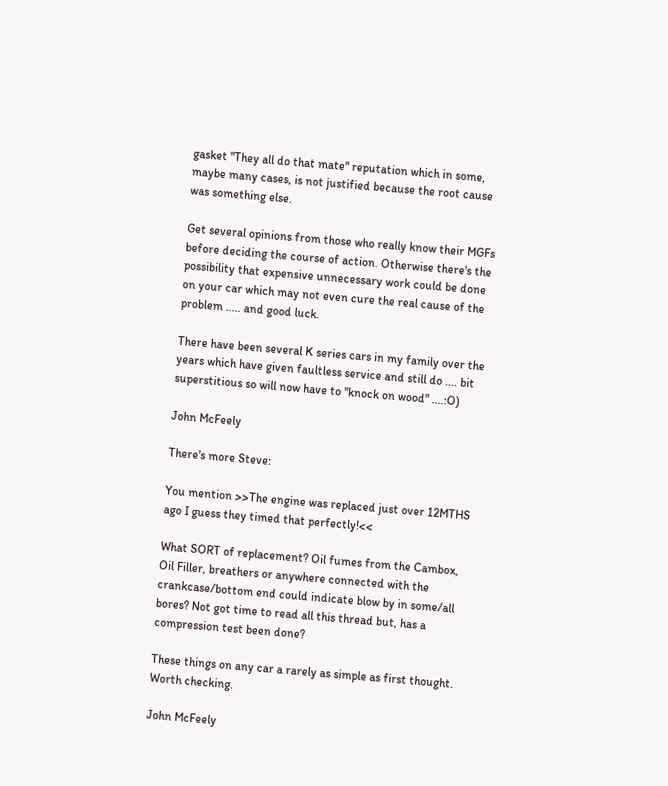gasket "They all do that mate" reputation which in some, maybe many cases, is not justified because the root cause was something else.

Get several opinions from those who really know their MGFs before deciding the course of action. Otherwise there's the possibility that expensive unnecessary work could be done on your car which may not even cure the real cause of the problem ..... and good luck.

There have been several K series cars in my family over the years which have given faultless service and still do .... bit superstitious so will now have to "knock on wood" ....:O)

John McFeely

There's more Steve:

You mention >>The engine was replaced just over 12MTHS ago I guess they timed that perfectly!<<

What SORT of replacement? Oil fumes from the Cambox, Oil Filler, breathers or anywhere connected with the crankcase/bottom end could indicate blow by in some/all bores? Not got time to read all this thread but, has a compression test been done?

These things on any car a rarely as simple as first thought. Worth checking.

John McFeely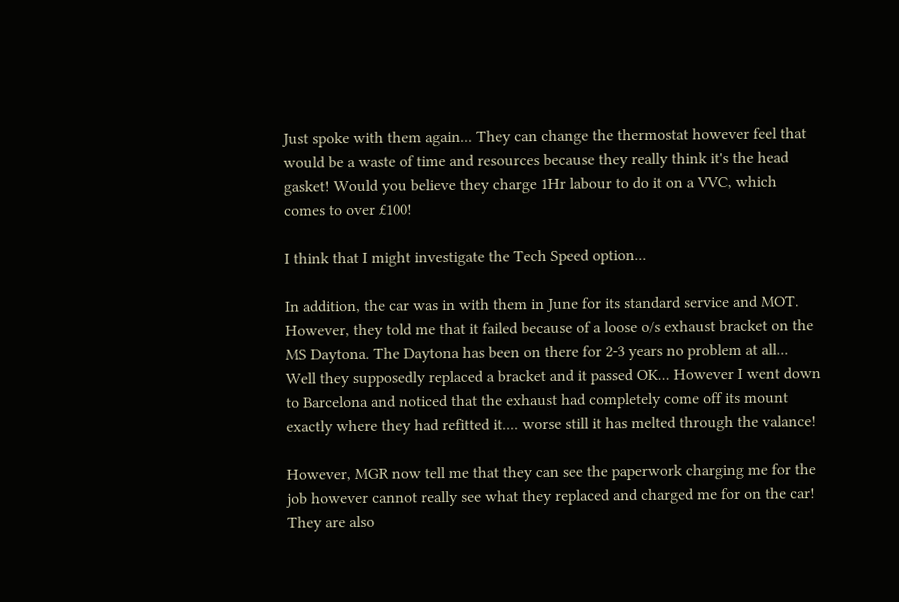Just spoke with them again... They can change the thermostat however feel that would be a waste of time and resources because they really think it's the head gasket! Would you believe they charge 1Hr labour to do it on a VVC, which comes to over £100!

I think that I might investigate the Tech Speed option...

In addition, the car was in with them in June for its standard service and MOT. However, they told me that it failed because of a loose o/s exhaust bracket on the MS Daytona. The Daytona has been on there for 2-3 years no problem at all... Well they supposedly replaced a bracket and it passed OK... However I went down to Barcelona and noticed that the exhaust had completely come off its mount exactly where they had refitted it.... worse still it has melted through the valance!

However, MGR now tell me that they can see the paperwork charging me for the job however cannot really see what they replaced and charged me for on the car! They are also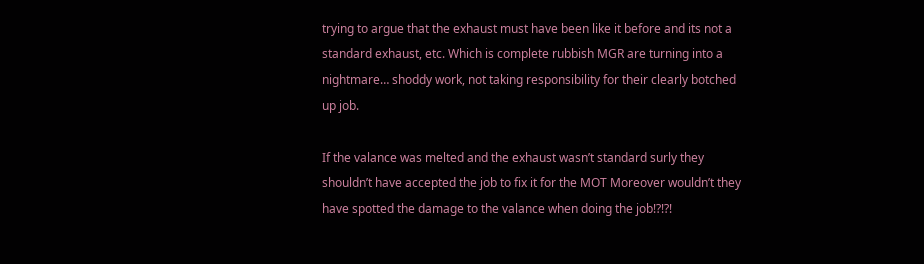trying to argue that the exhaust must have been like it before and its not a standard exhaust, etc. Which is complete rubbish MGR are turning into a nightmare… shoddy work, not taking responsibility for their clearly botched up job.

If the valance was melted and the exhaust wasn’t standard surly they shouldn’t have accepted the job to fix it for the MOT Moreover wouldn’t they have spotted the damage to the valance when doing the job!?!?!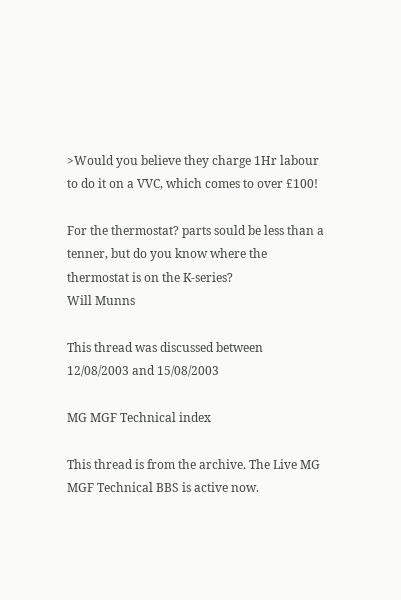>Would you believe they charge 1Hr labour to do it on a VVC, which comes to over £100!

For the thermostat? parts sould be less than a tenner, but do you know where the thermostat is on the K-series?
Will Munns

This thread was discussed between 12/08/2003 and 15/08/2003

MG MGF Technical index

This thread is from the archive. The Live MG MGF Technical BBS is active now.